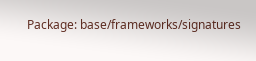Package: base/frameworks/signatures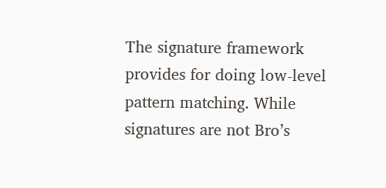The signature framework provides for doing low-level pattern matching. While signatures are not Bro’s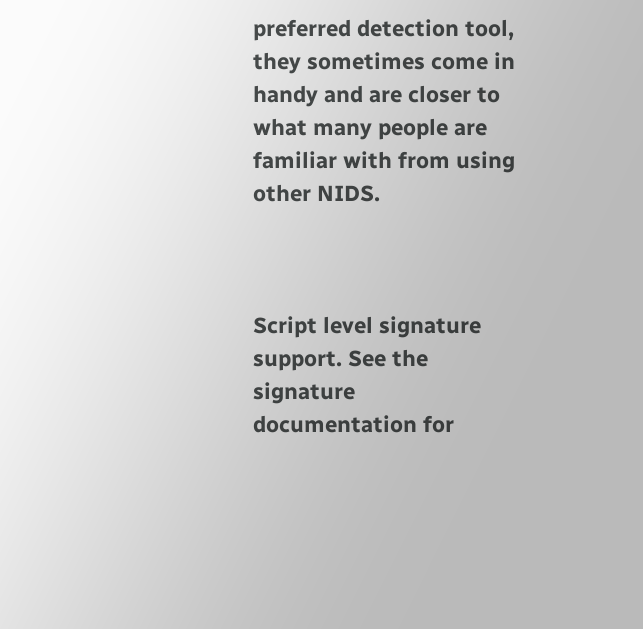preferred detection tool, they sometimes come in handy and are closer to what many people are familiar with from using other NIDS.



Script level signature support. See the signature documentation for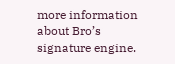more information about Bro’s signature engine.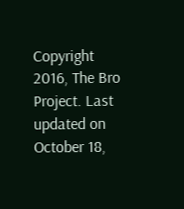Copyright 2016, The Bro Project. Last updated on October 18,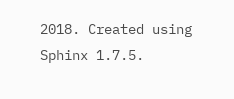2018. Created using Sphinx 1.7.5.